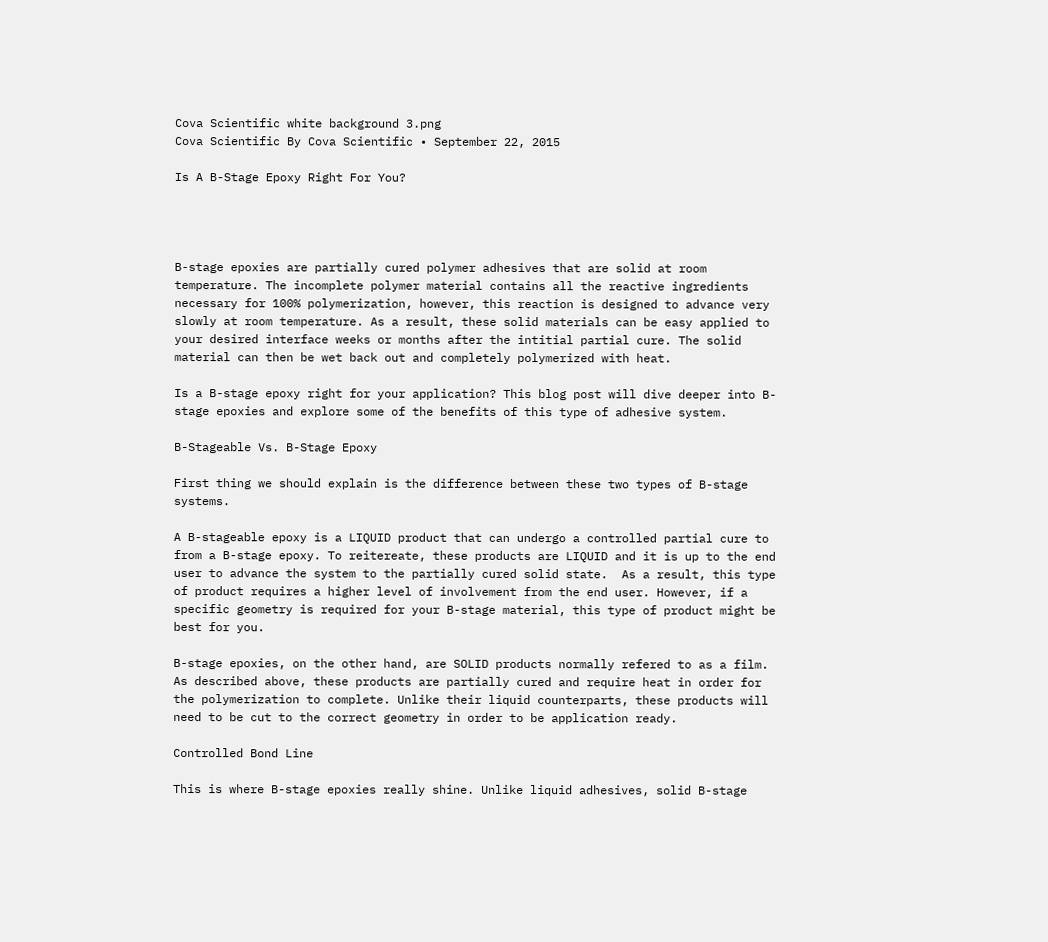Cova Scientific white background 3.png
Cova Scientific By Cova Scientific • September 22, 2015

Is A B-Stage Epoxy Right For You?




B-stage epoxies are partially cured polymer adhesives that are solid at room temperature. The incomplete polymer material contains all the reactive ingredients necessary for 100% polymerization, however, this reaction is designed to advance very slowly at room temperature. As a result, these solid materials can be easy applied to your desired interface weeks or months after the intitial partial cure. The solid material can then be wet back out and completely polymerized with heat.

Is a B-stage epoxy right for your application? This blog post will dive deeper into B-stage epoxies and explore some of the benefits of this type of adhesive system.

B-Stageable Vs. B-Stage Epoxy

First thing we should explain is the difference between these two types of B-stage systems.

A B-stageable epoxy is a LIQUID product that can undergo a controlled partial cure to from a B-stage epoxy. To reitereate, these products are LIQUID and it is up to the end user to advance the system to the partially cured solid state.  As a result, this type of product requires a higher level of involvement from the end user. However, if a specific geometry is required for your B-stage material, this type of product might be best for you.

B-stage epoxies, on the other hand, are SOLID products normally refered to as a film. As described above, these products are partially cured and require heat in order for the polymerization to complete. Unlike their liquid counterparts, these products will need to be cut to the correct geometry in order to be application ready.

Controlled Bond Line

This is where B-stage epoxies really shine. Unlike liquid adhesives, solid B-stage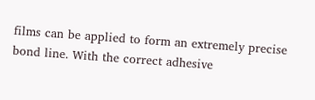films can be applied to form an extremely precise bond line. With the correct adhesive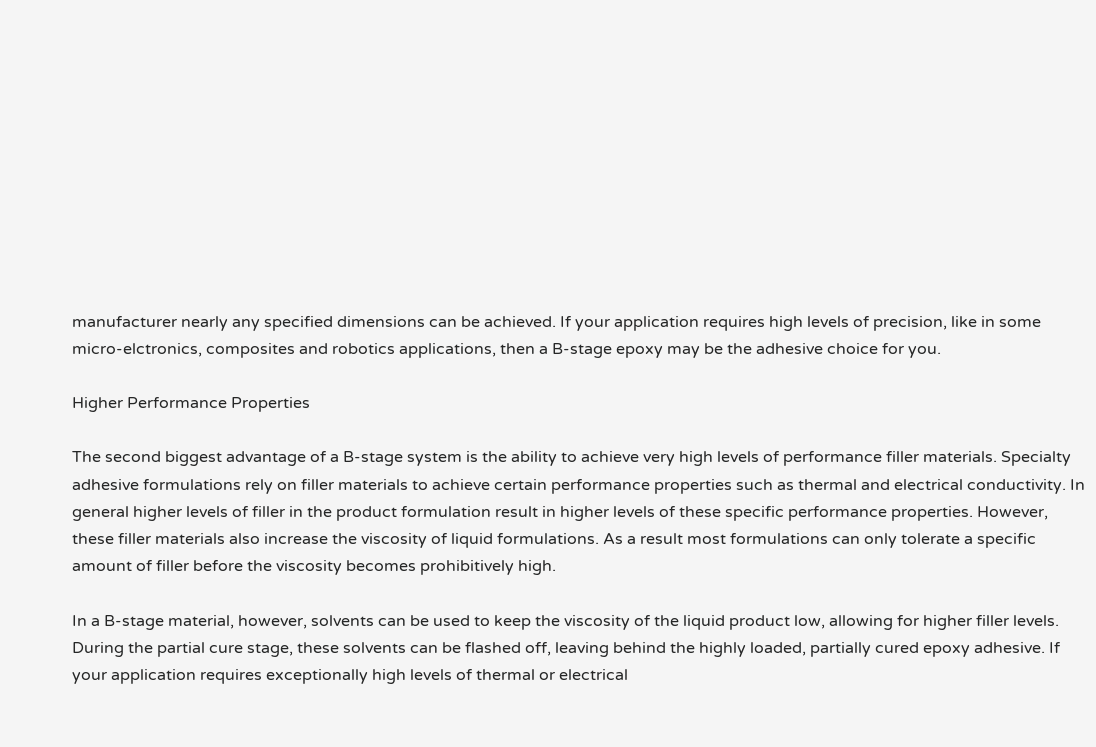manufacturer nearly any specified dimensions can be achieved. If your application requires high levels of precision, like in some micro-elctronics, composites and robotics applications, then a B-stage epoxy may be the adhesive choice for you.

Higher Performance Properties

The second biggest advantage of a B-stage system is the ability to achieve very high levels of performance filler materials. Specialty adhesive formulations rely on filler materials to achieve certain performance properties such as thermal and electrical conductivity. In general higher levels of filler in the product formulation result in higher levels of these specific performance properties. However, these filler materials also increase the viscosity of liquid formulations. As a result most formulations can only tolerate a specific amount of filler before the viscosity becomes prohibitively high.

In a B-stage material, however, solvents can be used to keep the viscosity of the liquid product low, allowing for higher filler levels. During the partial cure stage, these solvents can be flashed off, leaving behind the highly loaded, partially cured epoxy adhesive. If your application requires exceptionally high levels of thermal or electrical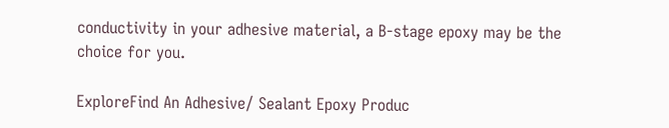conductivity in your adhesive material, a B-stage epoxy may be the choice for you.

ExploreFind An Adhesive/ Sealant Epoxy Produc